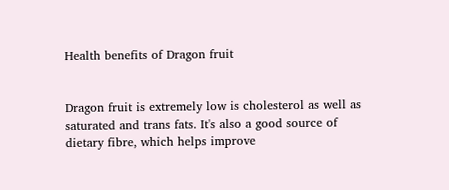Health benefits of Dragon fruit


Dragon fruit is extremely low is cholesterol as well as saturated and trans fats. It's also a good source of dietary fibre, which helps improve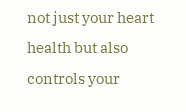not just your heart health but also controls your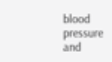blood pressure and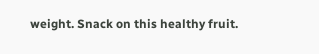weight. Snack on this healthy fruit.